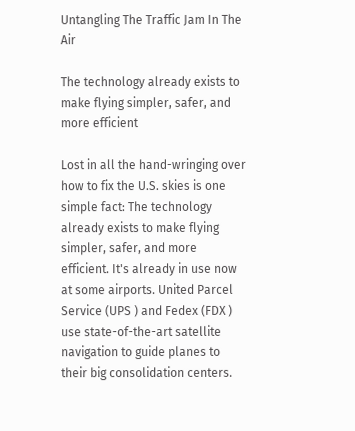Untangling The Traffic Jam In The Air

The technology already exists to make flying simpler, safer, and more efficient

Lost in all the hand-wringing over how to fix the U.S. skies is one simple fact: The technology already exists to make flying simpler, safer, and more efficient. It's already in use now at some airports. United Parcel Service (UPS ) and Fedex (FDX ) use state-of-the-art satellite navigation to guide planes to their big consolidation centers.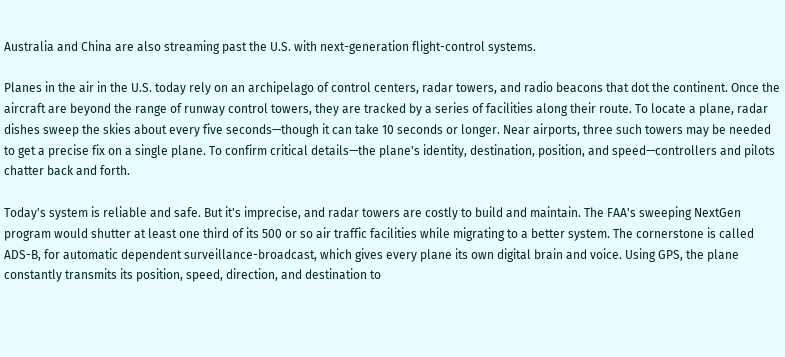Australia and China are also streaming past the U.S. with next-generation flight-control systems.

Planes in the air in the U.S. today rely on an archipelago of control centers, radar towers, and radio beacons that dot the continent. Once the aircraft are beyond the range of runway control towers, they are tracked by a series of facilities along their route. To locate a plane, radar dishes sweep the skies about every five seconds—though it can take 10 seconds or longer. Near airports, three such towers may be needed to get a precise fix on a single plane. To confirm critical details—the plane's identity, destination, position, and speed—controllers and pilots chatter back and forth.

Today's system is reliable and safe. But it's imprecise, and radar towers are costly to build and maintain. The FAA's sweeping NextGen program would shutter at least one third of its 500 or so air traffic facilities while migrating to a better system. The cornerstone is called ADS-B, for automatic dependent surveillance-broadcast, which gives every plane its own digital brain and voice. Using GPS, the plane constantly transmits its position, speed, direction, and destination to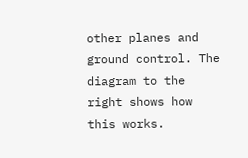other planes and ground control. The diagram to the right shows how this works.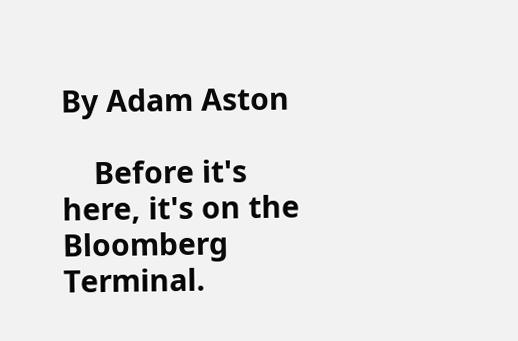By Adam Aston

    Before it's here, it's on the Bloomberg Terminal.